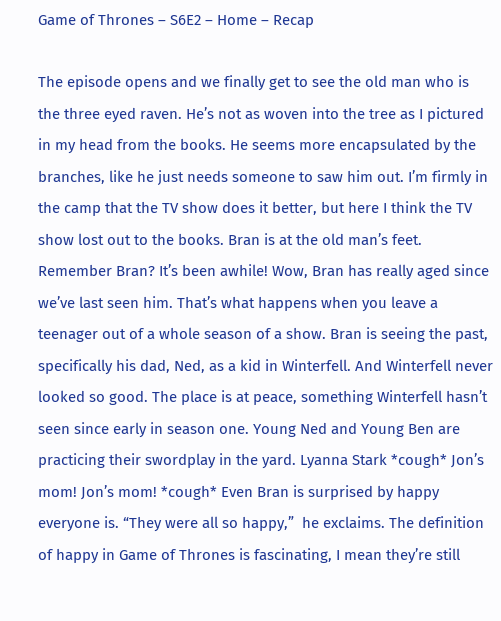Game of Thrones – S6E2 – Home – Recap

The episode opens and we finally get to see the old man who is the three eyed raven. He’s not as woven into the tree as I pictured in my head from the books. He seems more encapsulated by the branches, like he just needs someone to saw him out. I’m firmly in the camp that the TV show does it better, but here I think the TV show lost out to the books. Bran is at the old man’s feet. Remember Bran? It’s been awhile! Wow, Bran has really aged since we’ve last seen him. That’s what happens when you leave a teenager out of a whole season of a show. Bran is seeing the past, specifically his dad, Ned, as a kid in Winterfell. And Winterfell never looked so good. The place is at peace, something Winterfell hasn’t seen since early in season one. Young Ned and Young Ben are practicing their swordplay in the yard. Lyanna Stark *cough* Jon’s mom! Jon’s mom! *cough* Even Bran is surprised by happy everyone is. “They were all so happy,”  he exclaims. The definition of happy in Game of Thrones is fascinating, I mean they’re still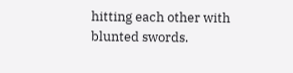hitting each other with blunted swords.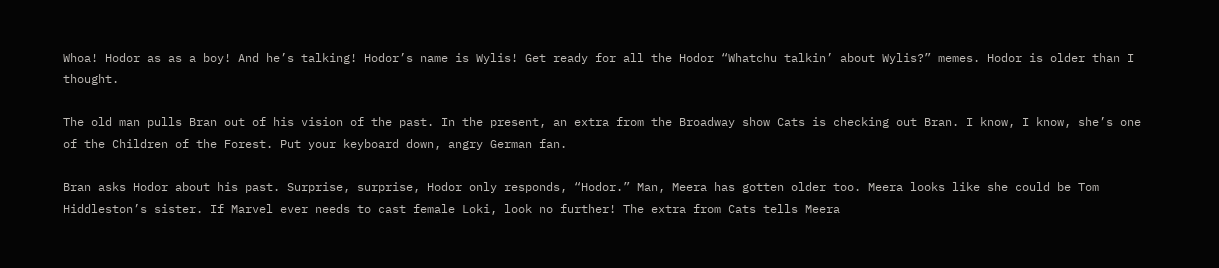Whoa! Hodor as as a boy! And he’s talking! Hodor’s name is Wylis! Get ready for all the Hodor “Whatchu talkin’ about Wylis?” memes. Hodor is older than I thought.

The old man pulls Bran out of his vision of the past. In the present, an extra from the Broadway show Cats is checking out Bran. I know, I know, she’s one of the Children of the Forest. Put your keyboard down, angry German fan.

Bran asks Hodor about his past. Surprise, surprise, Hodor only responds, “Hodor.” Man, Meera has gotten older too. Meera looks like she could be Tom Hiddleston’s sister. If Marvel ever needs to cast female Loki, look no further! The extra from Cats tells Meera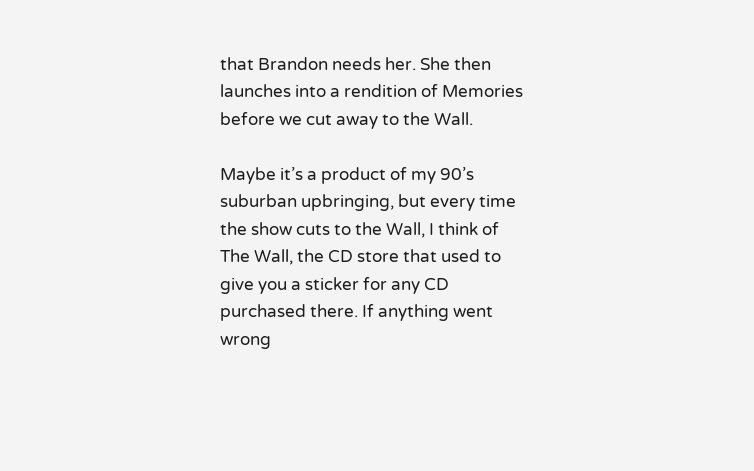that Brandon needs her. She then launches into a rendition of Memories before we cut away to the Wall.

Maybe it’s a product of my 90’s suburban upbringing, but every time the show cuts to the Wall, I think of The Wall, the CD store that used to give you a sticker for any CD purchased there. If anything went wrong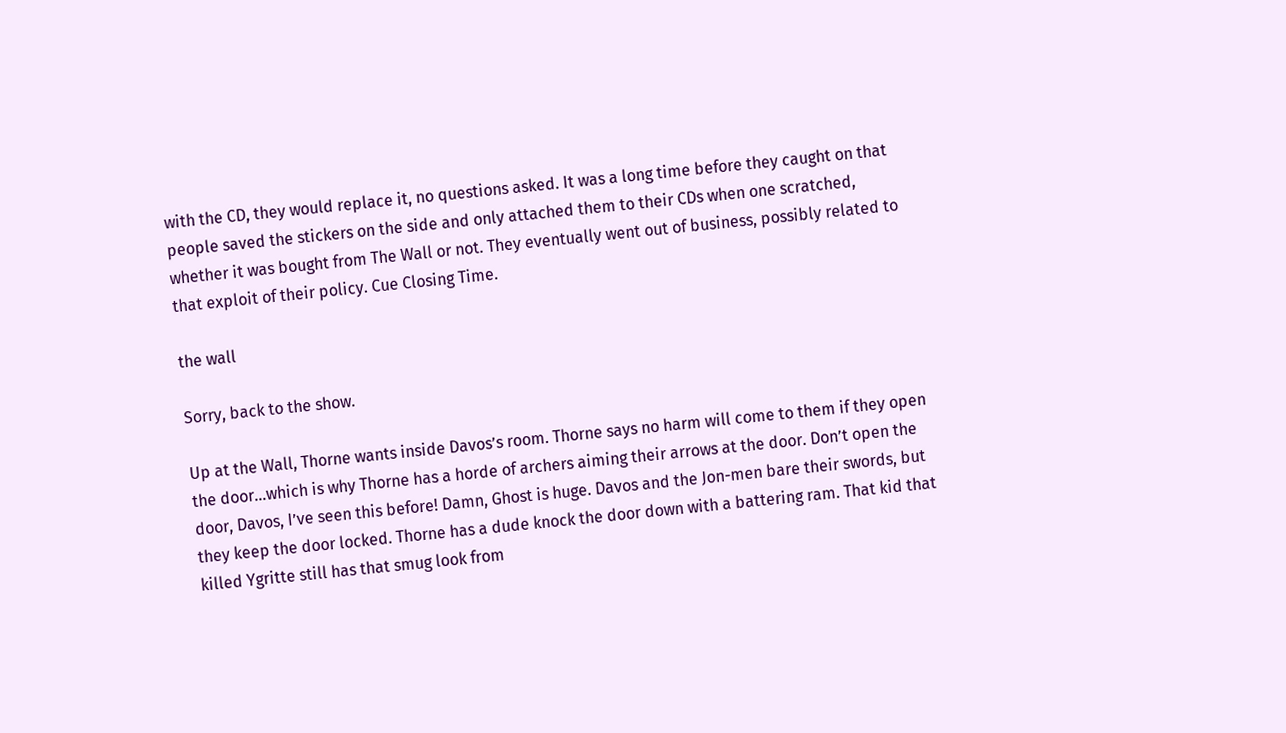with the CD, they would replace it, no questions asked. It was a long time before they caught on that people saved the stickers on the side and only attached them to their CDs when one scratched, whether it was bought from The Wall or not. They eventually went out of business, possibly related to that exploit of their policy. Cue Closing Time.

the wall

Sorry, back to the show.

Up at the Wall, Thorne wants inside Davos’s room. Thorne says no harm will come to them if they open the door…which is why Thorne has a horde of archers aiming their arrows at the door. Don’t open the door, Davos, I’ve seen this before! Damn, Ghost is huge. Davos and the Jon-men bare their swords, but they keep the door locked. Thorne has a dude knock the door down with a battering ram. That kid that killed Ygritte still has that smug look from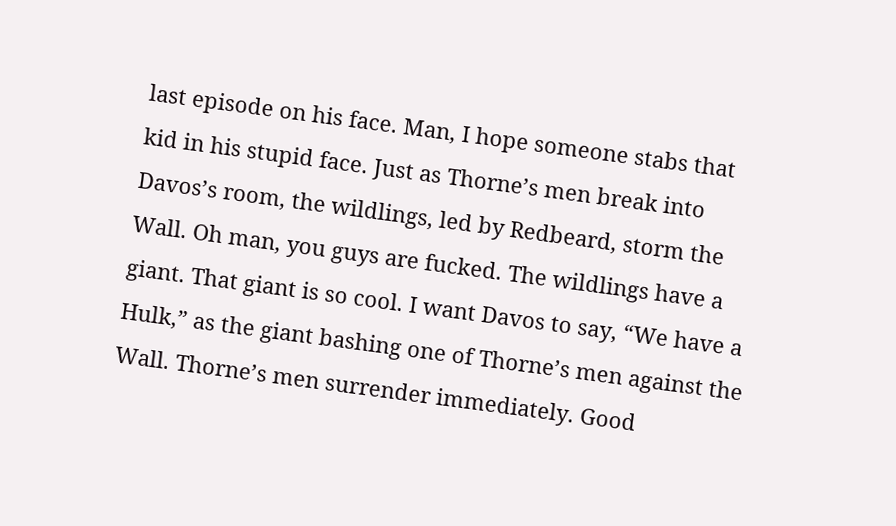last episode on his face. Man, I hope someone stabs that kid in his stupid face. Just as Thorne’s men break into Davos’s room, the wildlings, led by Redbeard, storm the Wall. Oh man, you guys are fucked. The wildlings have a giant. That giant is so cool. I want Davos to say, “We have a Hulk,” as the giant bashing one of Thorne’s men against the Wall. Thorne’s men surrender immediately. Good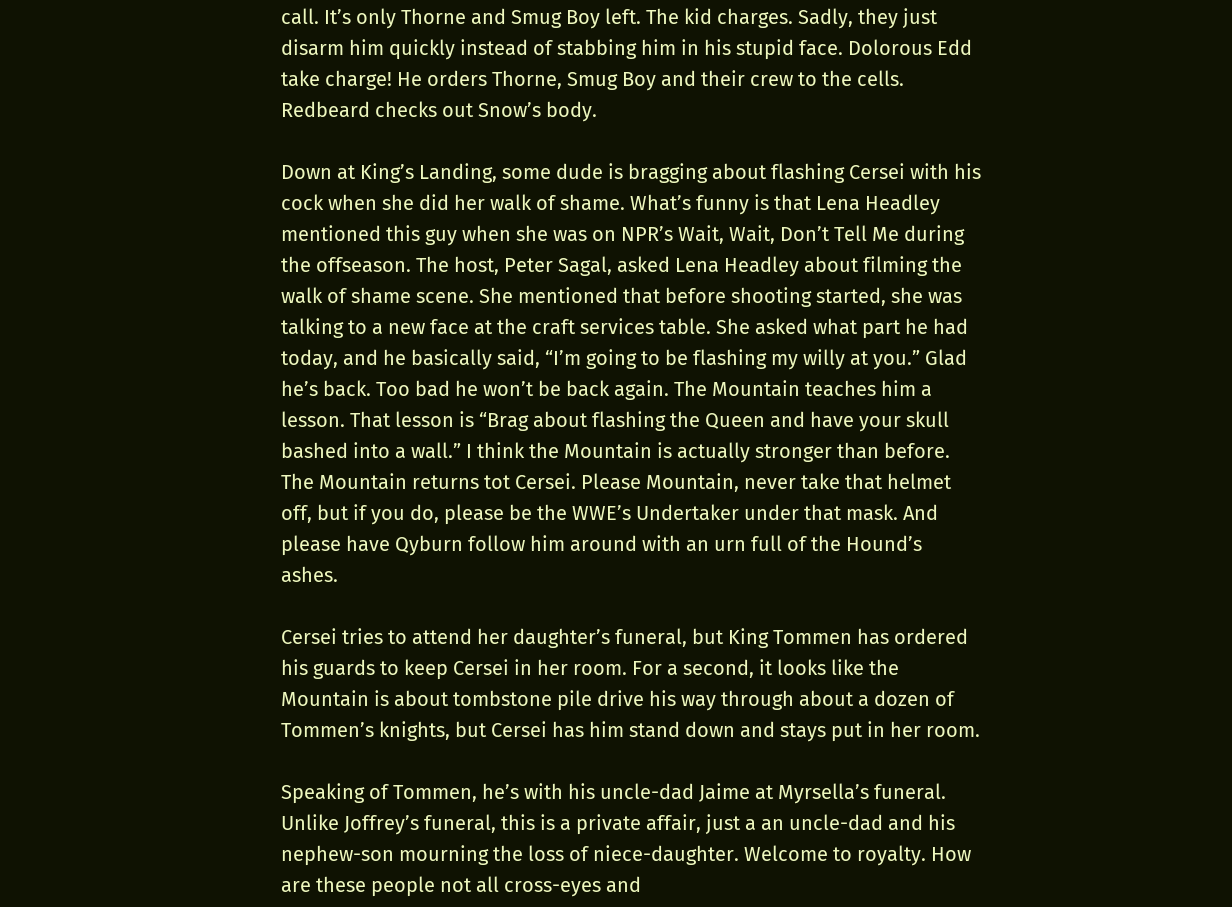call. It’s only Thorne and Smug Boy left. The kid charges. Sadly, they just disarm him quickly instead of stabbing him in his stupid face. Dolorous Edd take charge! He orders Thorne, Smug Boy and their crew to the cells. Redbeard checks out Snow’s body.

Down at King’s Landing, some dude is bragging about flashing Cersei with his cock when she did her walk of shame. What’s funny is that Lena Headley mentioned this guy when she was on NPR’s Wait, Wait, Don’t Tell Me during the offseason. The host, Peter Sagal, asked Lena Headley about filming the walk of shame scene. She mentioned that before shooting started, she was talking to a new face at the craft services table. She asked what part he had today, and he basically said, “I’m going to be flashing my willy at you.” Glad he’s back. Too bad he won’t be back again. The Mountain teaches him a lesson. That lesson is “Brag about flashing the Queen and have your skull bashed into a wall.” I think the Mountain is actually stronger than before. The Mountain returns tot Cersei. Please Mountain, never take that helmet off, but if you do, please be the WWE’s Undertaker under that mask. And please have Qyburn follow him around with an urn full of the Hound’s ashes.

Cersei tries to attend her daughter’s funeral, but King Tommen has ordered his guards to keep Cersei in her room. For a second, it looks like the Mountain is about tombstone pile drive his way through about a dozen of Tommen’s knights, but Cersei has him stand down and stays put in her room.

Speaking of Tommen, he’s with his uncle-dad Jaime at Myrsella’s funeral. Unlike Joffrey’s funeral, this is a private affair, just a an uncle-dad and his nephew-son mourning the loss of niece-daughter. Welcome to royalty. How are these people not all cross-eyes and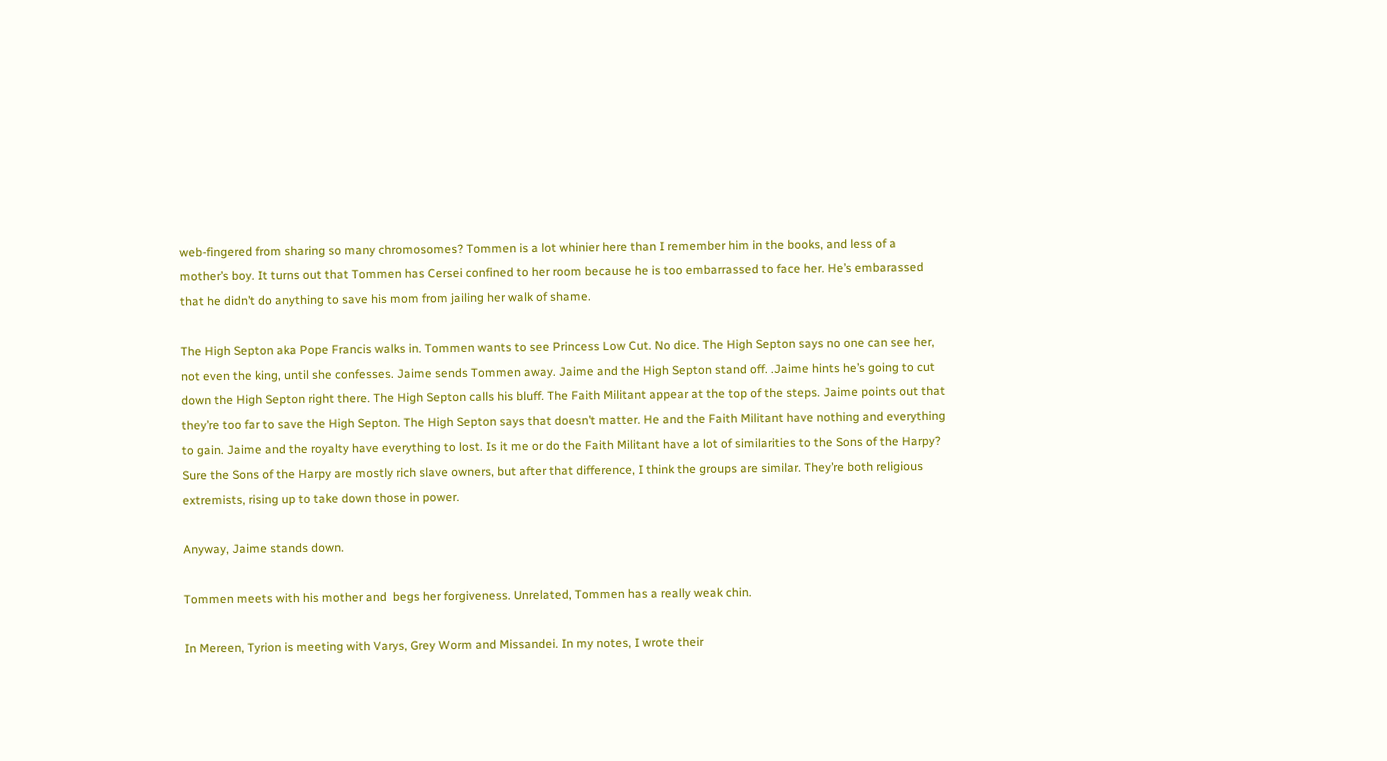web-fingered from sharing so many chromosomes? Tommen is a lot whinier here than I remember him in the books, and less of a mother’s boy. It turns out that Tommen has Cersei confined to her room because he is too embarrassed to face her. He’s embarassed that he didn’t do anything to save his mom from jailing her walk of shame.

The High Septon aka Pope Francis walks in. Tommen wants to see Princess Low Cut. No dice. The High Septon says no one can see her, not even the king, until she confesses. Jaime sends Tommen away. Jaime and the High Septon stand off. .Jaime hints he’s going to cut down the High Septon right there. The High Septon calls his bluff. The Faith Militant appear at the top of the steps. Jaime points out that they’re too far to save the High Septon. The High Septon says that doesn’t matter. He and the Faith Militant have nothing and everything to gain. Jaime and the royalty have everything to lost. Is it me or do the Faith Militant have a lot of similarities to the Sons of the Harpy? Sure the Sons of the Harpy are mostly rich slave owners, but after that difference, I think the groups are similar. They’re both religious extremists, rising up to take down those in power.

Anyway, Jaime stands down.

Tommen meets with his mother and  begs her forgiveness. Unrelated, Tommen has a really weak chin.

In Mereen, Tyrion is meeting with Varys, Grey Worm and Missandei. In my notes, I wrote their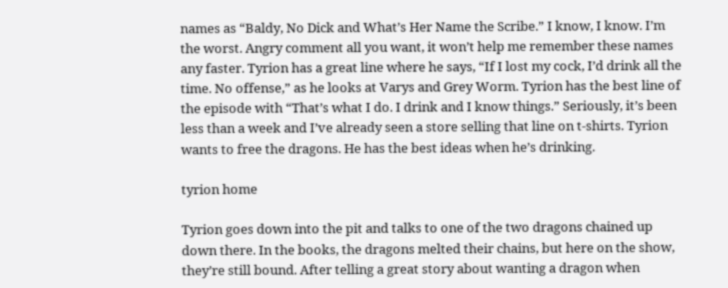names as “Baldy, No Dick and What’s Her Name the Scribe.” I know, I know. I’m the worst. Angry comment all you want, it won’t help me remember these names any faster. Tyrion has a great line where he says, “If I lost my cock, I’d drink all the time. No offense,” as he looks at Varys and Grey Worm. Tyrion has the best line of the episode with “That’s what I do. I drink and I know things.” Seriously, it’s been less than a week and I’ve already seen a store selling that line on t-shirts. Tyrion wants to free the dragons. He has the best ideas when he’s drinking.

tyrion home

Tyrion goes down into the pit and talks to one of the two dragons chained up down there. In the books, the dragons melted their chains, but here on the show, they’re still bound. After telling a great story about wanting a dragon when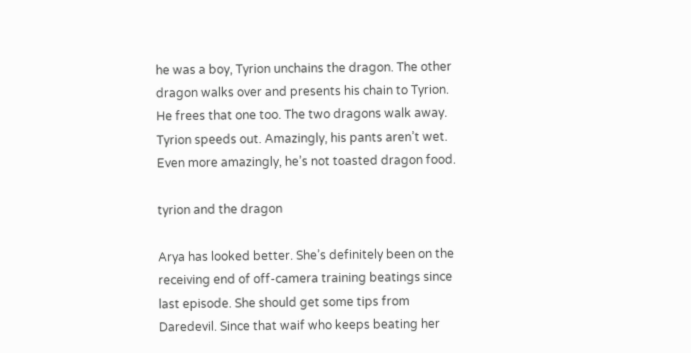he was a boy, Tyrion unchains the dragon. The other dragon walks over and presents his chain to Tyrion. He frees that one too. The two dragons walk away. Tyrion speeds out. Amazingly, his pants aren’t wet. Even more amazingly, he’s not toasted dragon food.

tyrion and the dragon

Arya has looked better. She’s definitely been on the receiving end of off-camera training beatings since last episode. She should get some tips from Daredevil. Since that waif who keeps beating her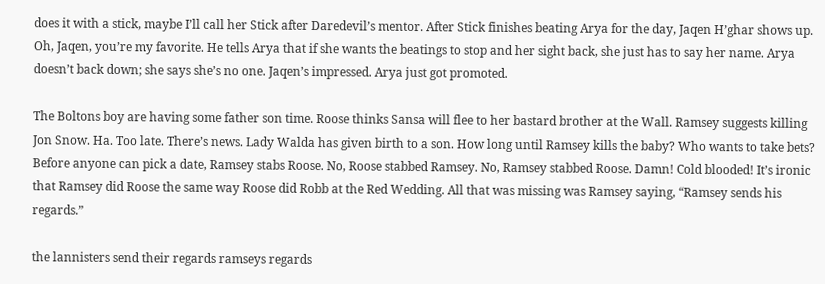does it with a stick, maybe I’ll call her Stick after Daredevil’s mentor. After Stick finishes beating Arya for the day, Jaqen H’ghar shows up. Oh, Jaqen, you’re my favorite. He tells Arya that if she wants the beatings to stop and her sight back, she just has to say her name. Arya doesn’t back down; she says she’s no one. Jaqen’s impressed. Arya just got promoted.

The Boltons boy are having some father son time. Roose thinks Sansa will flee to her bastard brother at the Wall. Ramsey suggests killing Jon Snow. Ha. Too late. There’s news. Lady Walda has given birth to a son. How long until Ramsey kills the baby? Who wants to take bets? Before anyone can pick a date, Ramsey stabs Roose. No, Roose stabbed Ramsey. No, Ramsey stabbed Roose. Damn! Cold blooded! It’s ironic that Ramsey did Roose the same way Roose did Robb at the Red Wedding. All that was missing was Ramsey saying, “Ramsey sends his regards.”

the lannisters send their regards ramseys regards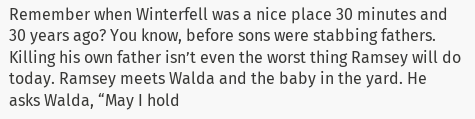Remember when Winterfell was a nice place 30 minutes and 30 years ago? You know, before sons were stabbing fathers. Killing his own father isn’t even the worst thing Ramsey will do today. Ramsey meets Walda and the baby in the yard. He asks Walda, “May I hold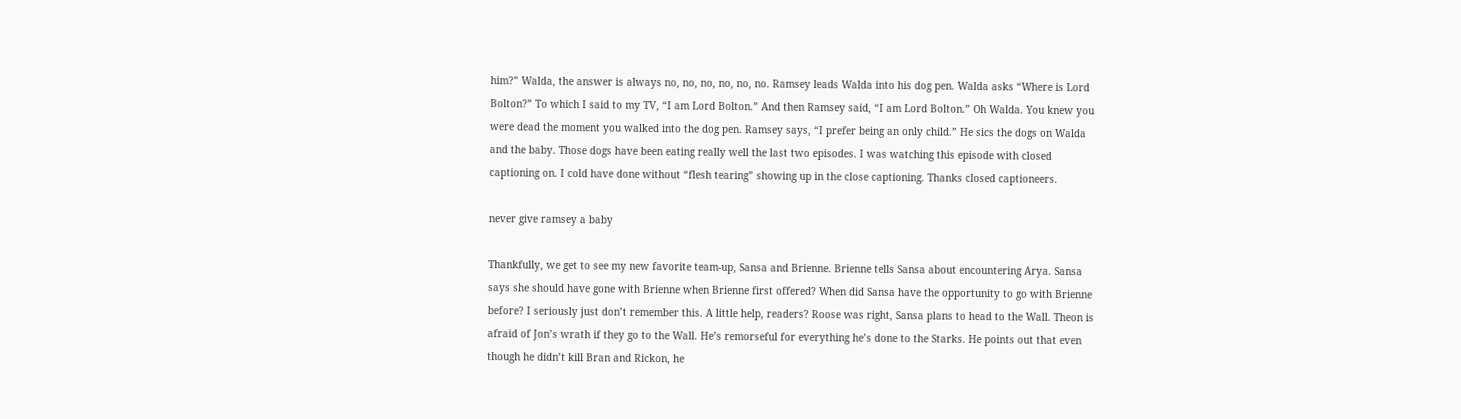him?” Walda, the answer is always no, no, no, no, no, no. Ramsey leads Walda into his dog pen. Walda asks “Where is Lord Bolton?” To which I said to my TV, “I am Lord Bolton.” And then Ramsey said, “I am Lord Bolton.” Oh Walda. You knew you were dead the moment you walked into the dog pen. Ramsey says, “I prefer being an only child.” He sics the dogs on Walda and the baby. Those dogs have been eating really well the last two episodes. I was watching this episode with closed captioning on. I cold have done without “flesh tearing” showing up in the close captioning. Thanks closed captioneers.

never give ramsey a baby

Thankfully, we get to see my new favorite team-up, Sansa and Brienne. Brienne tells Sansa about encountering Arya. Sansa says she should have gone with Brienne when Brienne first offered? When did Sansa have the opportunity to go with Brienne before? I seriously just don’t remember this. A little help, readers? Roose was right, Sansa plans to head to the Wall. Theon is afraid of Jon’s wrath if they go to the Wall. He’s remorseful for everything he’s done to the Starks. He points out that even though he didn’t kill Bran and Rickon, he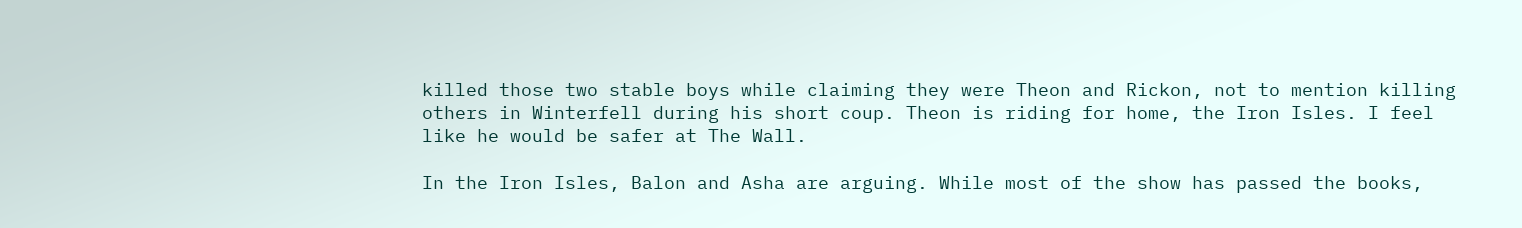killed those two stable boys while claiming they were Theon and Rickon, not to mention killing others in Winterfell during his short coup. Theon is riding for home, the Iron Isles. I feel like he would be safer at The Wall.

In the Iron Isles, Balon and Asha are arguing. While most of the show has passed the books,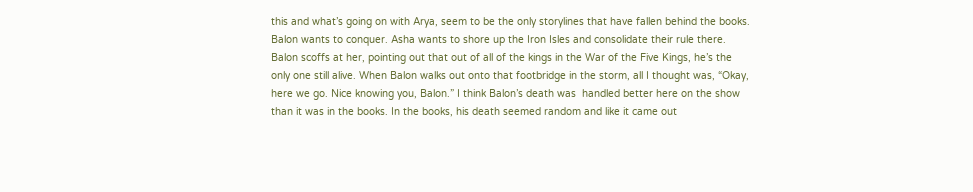this and what’s going on with Arya, seem to be the only storylines that have fallen behind the books. Balon wants to conquer. Asha wants to shore up the Iron Isles and consolidate their rule there. Balon scoffs at her, pointing out that out of all of the kings in the War of the Five Kings, he’s the only one still alive. When Balon walks out onto that footbridge in the storm, all I thought was, “Okay, here we go. Nice knowing you, Balon.” I think Balon’s death was  handled better here on the show than it was in the books. In the books, his death seemed random and like it came out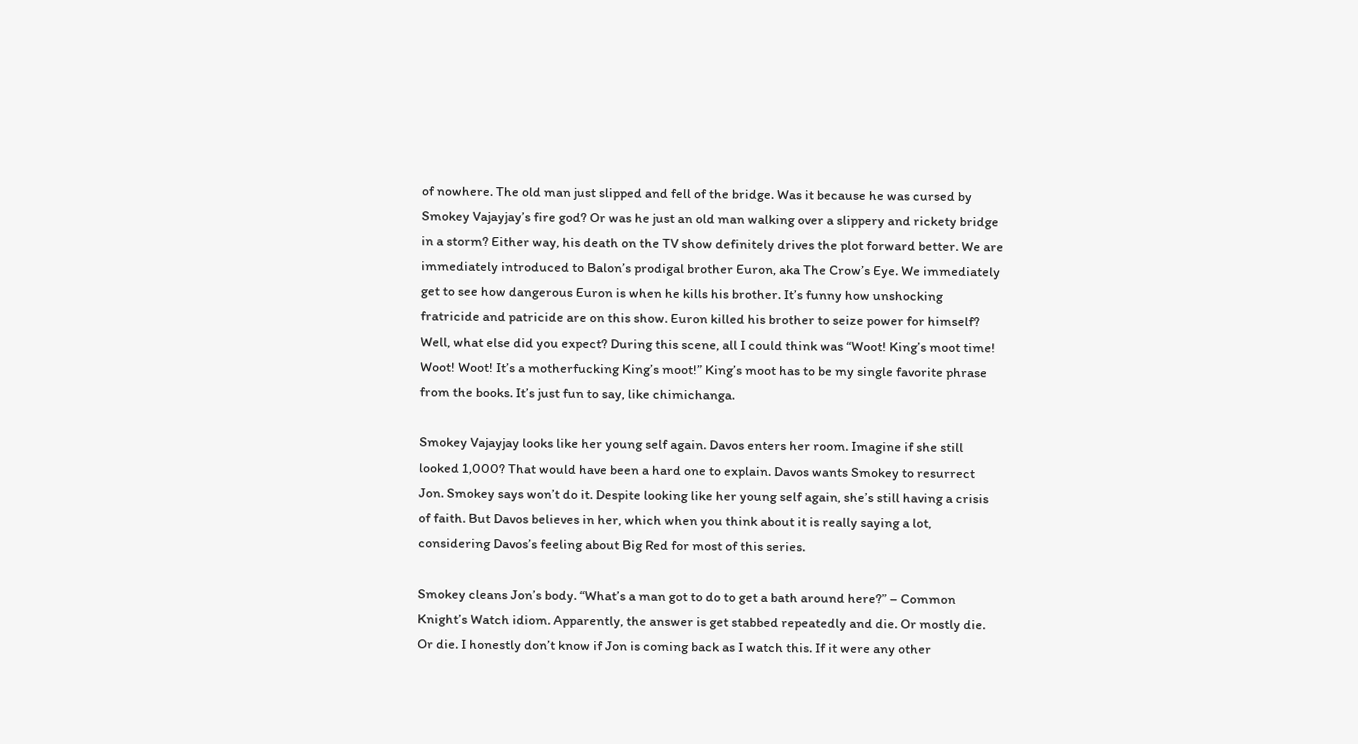of nowhere. The old man just slipped and fell of the bridge. Was it because he was cursed by Smokey Vajayjay’s fire god? Or was he just an old man walking over a slippery and rickety bridge in a storm? Either way, his death on the TV show definitely drives the plot forward better. We are immediately introduced to Balon’s prodigal brother Euron, aka The Crow’s Eye. We immediately get to see how dangerous Euron is when he kills his brother. It’s funny how unshocking fratricide and patricide are on this show. Euron killed his brother to seize power for himself? Well, what else did you expect? During this scene, all I could think was “Woot! King’s moot time! Woot! Woot! It’s a motherfucking King’s moot!” King’s moot has to be my single favorite phrase from the books. It’s just fun to say, like chimichanga.

Smokey Vajayjay looks like her young self again. Davos enters her room. Imagine if she still looked 1,000? That would have been a hard one to explain. Davos wants Smokey to resurrect Jon. Smokey says won’t do it. Despite looking like her young self again, she’s still having a crisis of faith. But Davos believes in her, which when you think about it is really saying a lot, considering Davos’s feeling about Big Red for most of this series.

Smokey cleans Jon’s body. “What’s a man got to do to get a bath around here?” – Common Knight’s Watch idiom. Apparently, the answer is get stabbed repeatedly and die. Or mostly die. Or die. I honestly don’t know if Jon is coming back as I watch this. If it were any other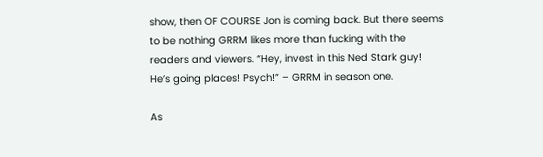show, then OF COURSE Jon is coming back. But there seems to be nothing GRRM likes more than fucking with the readers and viewers. “Hey, invest in this Ned Stark guy! He’s going places! Psych!” – GRRM in season one.

As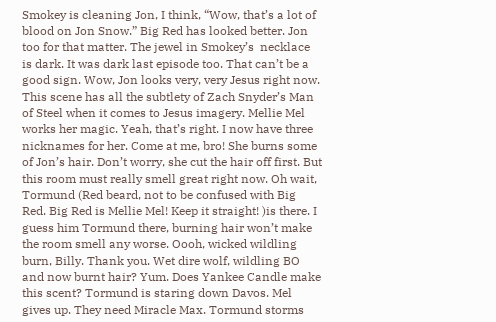Smokey is cleaning Jon, I think, “Wow, that’s a lot of blood on Jon Snow.” Big Red has looked better. Jon too for that matter. The jewel in Smokey’s  necklace is dark. It was dark last episode too. That can’t be a good sign. Wow, Jon looks very, very Jesus right now. This scene has all the subtlety of Zach Snyder’s Man of Steel when it comes to Jesus imagery. Mellie Mel works her magic. Yeah, that’s right. I now have three nicknames for her. Come at me, bro! She burns some of Jon’s hair. Don’t worry, she cut the hair off first. But this room must really smell great right now. Oh wait, Tormund (Red beard, not to be confused with Big Red. Big Red is Mellie Mel! Keep it straight! )is there. I guess him Tormund there, burning hair won’t make the room smell any worse. Oooh, wicked wildling burn, Billy. Thank you. Wet dire wolf, wildling BO and now burnt hair? Yum. Does Yankee Candle make this scent? Tormund is staring down Davos. Mel gives up. They need Miracle Max. Tormund storms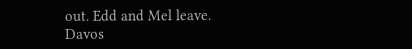out. Edd and Mel leave. Davos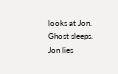looks at Jon. Ghost sleeps. Jon lies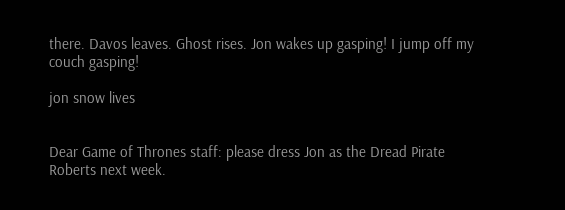there. Davos leaves. Ghost rises. Jon wakes up gasping! I jump off my couch gasping!

jon snow lives


Dear Game of Thrones staff: please dress Jon as the Dread Pirate Roberts next week.